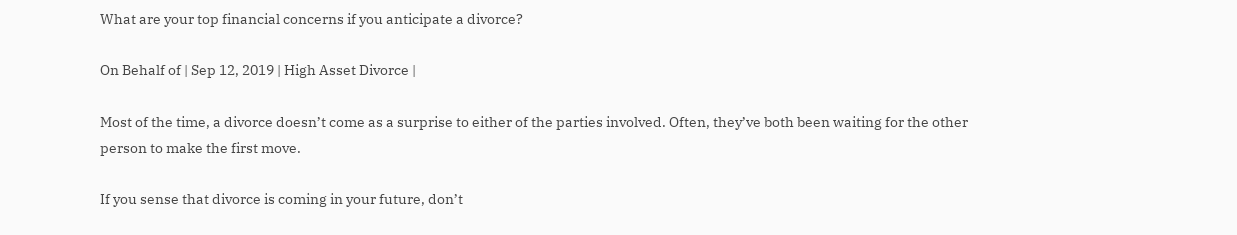What are your top financial concerns if you anticipate a divorce?

On Behalf of | Sep 12, 2019 | High Asset Divorce |

Most of the time, a divorce doesn’t come as a surprise to either of the parties involved. Often, they’ve both been waiting for the other person to make the first move.

If you sense that divorce is coming in your future, don’t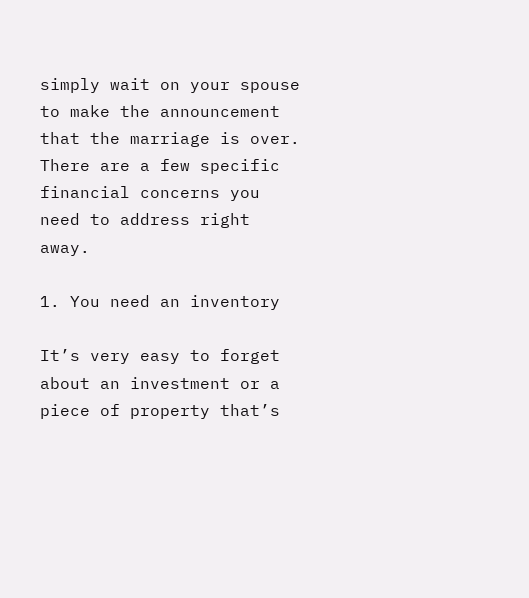simply wait on your spouse to make the announcement that the marriage is over. There are a few specific financial concerns you need to address right away.

1. You need an inventory

It’s very easy to forget about an investment or a piece of property that’s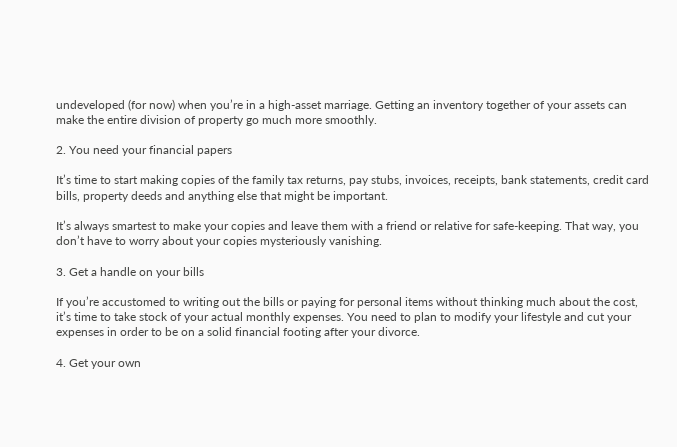undeveloped (for now) when you’re in a high-asset marriage. Getting an inventory together of your assets can make the entire division of property go much more smoothly.

2. You need your financial papers

It’s time to start making copies of the family tax returns, pay stubs, invoices, receipts, bank statements, credit card bills, property deeds and anything else that might be important.

It’s always smartest to make your copies and leave them with a friend or relative for safe-keeping. That way, you don’t have to worry about your copies mysteriously vanishing.

3. Get a handle on your bills

If you’re accustomed to writing out the bills or paying for personal items without thinking much about the cost, it’s time to take stock of your actual monthly expenses. You need to plan to modify your lifestyle and cut your expenses in order to be on a solid financial footing after your divorce.

4. Get your own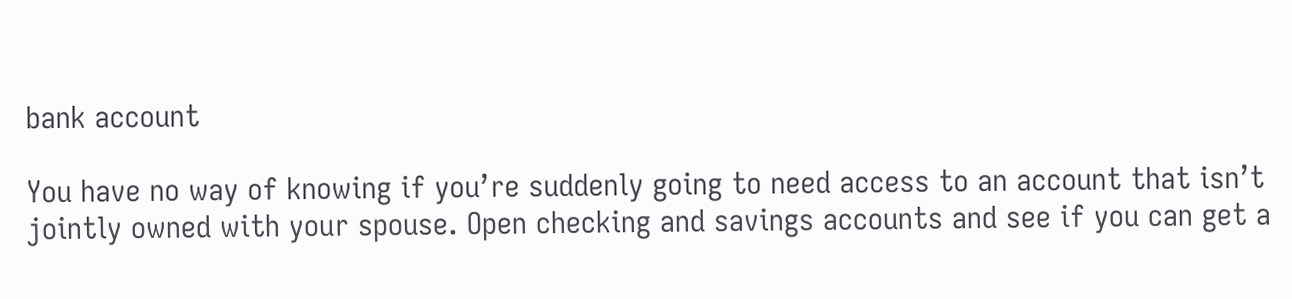bank account

You have no way of knowing if you’re suddenly going to need access to an account that isn’t jointly owned with your spouse. Open checking and savings accounts and see if you can get a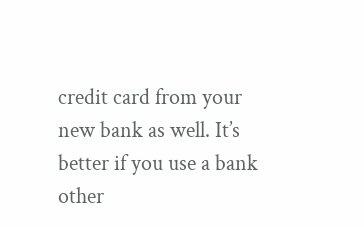credit card from your new bank as well. It’s better if you use a bank other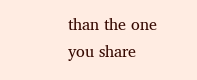than the one you share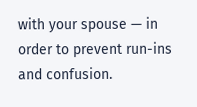with your spouse — in order to prevent run-ins and confusion.